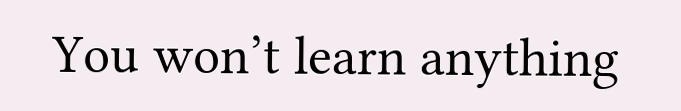You won’t learn anything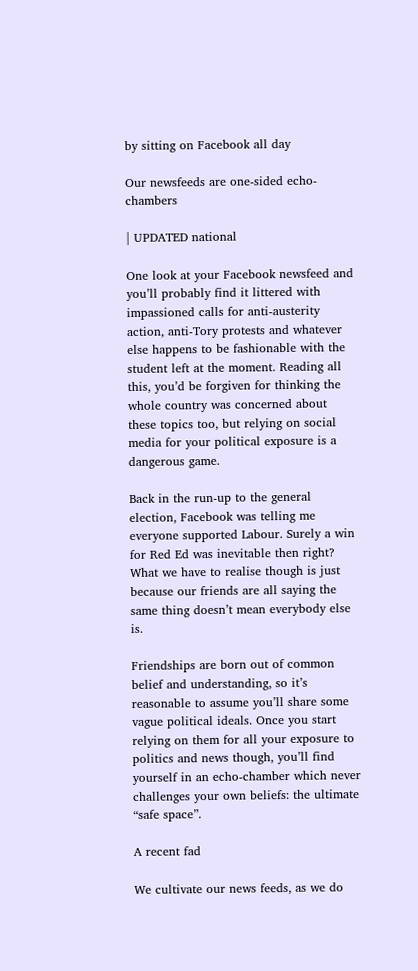by sitting on Facebook all day

Our newsfeeds are one-sided echo-chambers

| UPDATED national

One look at your Facebook newsfeed and you’ll probably find it littered with impassioned calls for anti-austerity action, anti-Tory protests and whatever else happens to be fashionable with the student left at the moment. Reading all this, you’d be forgiven for thinking the whole country was concerned about these topics too, but relying on social media for your political exposure is a dangerous game.

Back in the run-up to the general election, Facebook was telling me everyone supported Labour. Surely a win for Red Ed was inevitable then right? What we have to realise though is just because our friends are all saying the same thing doesn’t mean everybody else is.

Friendships are born out of common belief and understanding, so it’s reasonable to assume you’ll share some vague political ideals. Once you start relying on them for all your exposure to politics and news though, you’ll find yourself in an echo-chamber which never challenges your own beliefs: the ultimate “safe space”.

A recent fad

We cultivate our news feeds, as we do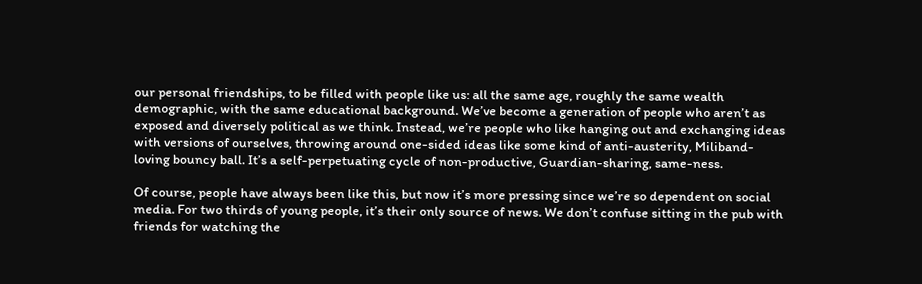our personal friendships, to be filled with people like us: all the same age, roughly the same wealth demographic, with the same educational background. We’ve become a generation of people who aren’t as exposed and diversely political as we think. Instead, we’re people who like hanging out and exchanging ideas with versions of ourselves, throwing around one-sided ideas like some kind of anti-austerity, Miliband-loving bouncy ball. It’s a self-perpetuating cycle of non-productive, Guardian-sharing, same-ness.

Of course, people have always been like this, but now it’s more pressing since we’re so dependent on social media. For two thirds of young people, it’s their only source of news. We don’t confuse sitting in the pub with friends for watching the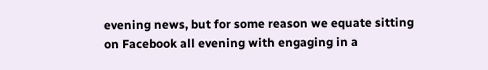evening news, but for some reason we equate sitting on Facebook all evening with engaging in a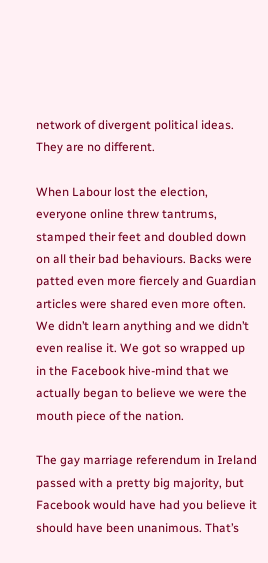network of divergent political ideas. They are no different.

When Labour lost the election, everyone online threw tantrums, stamped their feet and doubled down on all their bad behaviours. Backs were patted even more fiercely and Guardian articles were shared even more often. We didn’t learn anything and we didn’t even realise it. We got so wrapped up in the Facebook hive-mind that we actually began to believe we were the mouth piece of the nation.

The gay marriage referendum in Ireland passed with a pretty big majority, but Facebook would have had you believe it should have been unanimous. That’s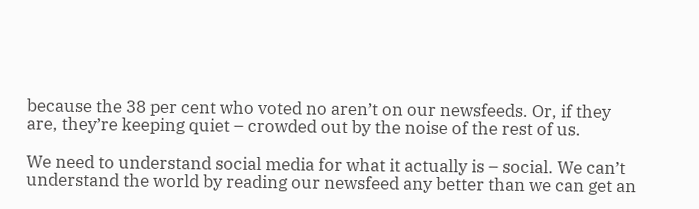because the 38 per cent who voted no aren’t on our newsfeeds. Or, if they are, they’re keeping quiet – crowded out by the noise of the rest of us.

We need to understand social media for what it actually is – social. We can’t understand the world by reading our newsfeed any better than we can get an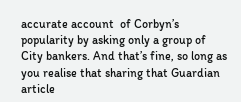accurate account  of Corbyn’s popularity by asking only a group of City bankers. And that’s fine, so long as you realise that sharing that Guardian article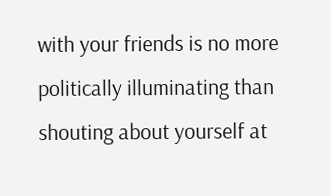with your friends is no more politically illuminating than shouting about yourself at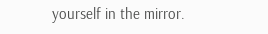yourself in the mirror.